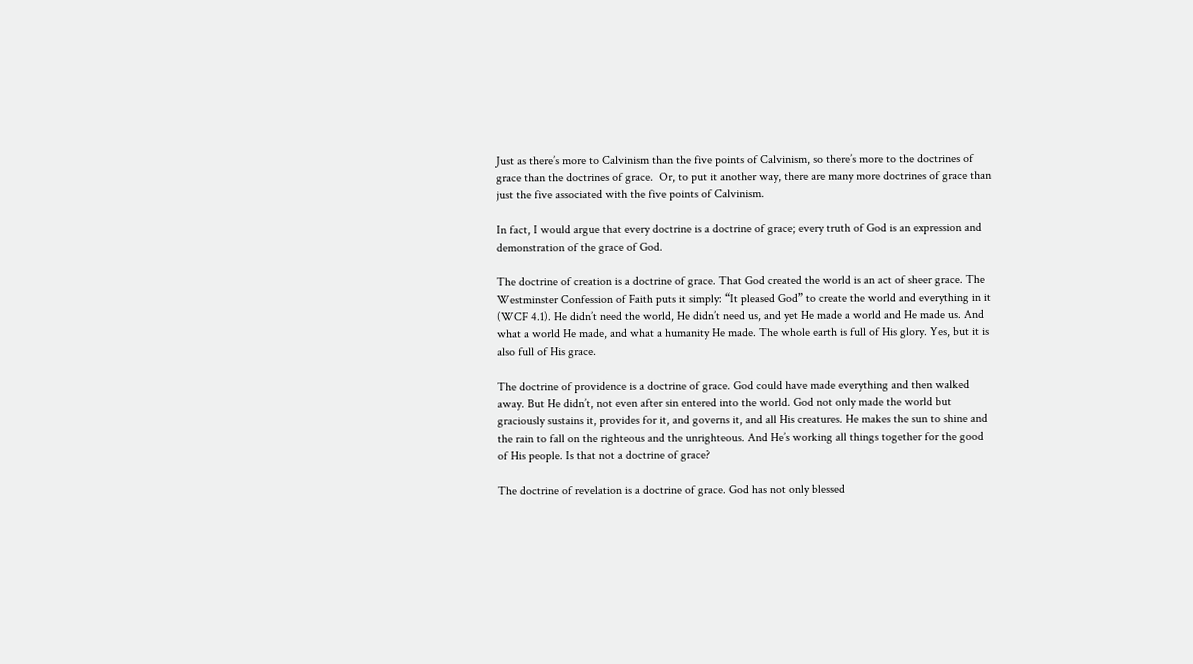Just as there’s more to Calvinism than the five points of Calvinism, so there’s more to the doctrines of grace than the doctrines of grace.  Or, to put it another way, there are many more doctrines of grace than just the five associated with the five points of Calvinism.

In fact, I would argue that every doctrine is a doctrine of grace; every truth of God is an expression and demonstration of the grace of God.

The doctrine of creation is a doctrine of grace. That God created the world is an act of sheer grace. The Westminster Confession of Faith puts it simply: “It pleased God” to create the world and everything in it (WCF 4.1). He didn’t need the world, He didn’t need us, and yet He made a world and He made us. And what a world He made, and what a humanity He made. The whole earth is full of His glory. Yes, but it is also full of His grace.

The doctrine of providence is a doctrine of grace. God could have made everything and then walked away. But He didn’t, not even after sin entered into the world. God not only made the world but graciously sustains it, provides for it, and governs it, and all His creatures. He makes the sun to shine and the rain to fall on the righteous and the unrighteous. And He’s working all things together for the good of His people. Is that not a doctrine of grace?

The doctrine of revelation is a doctrine of grace. God has not only blessed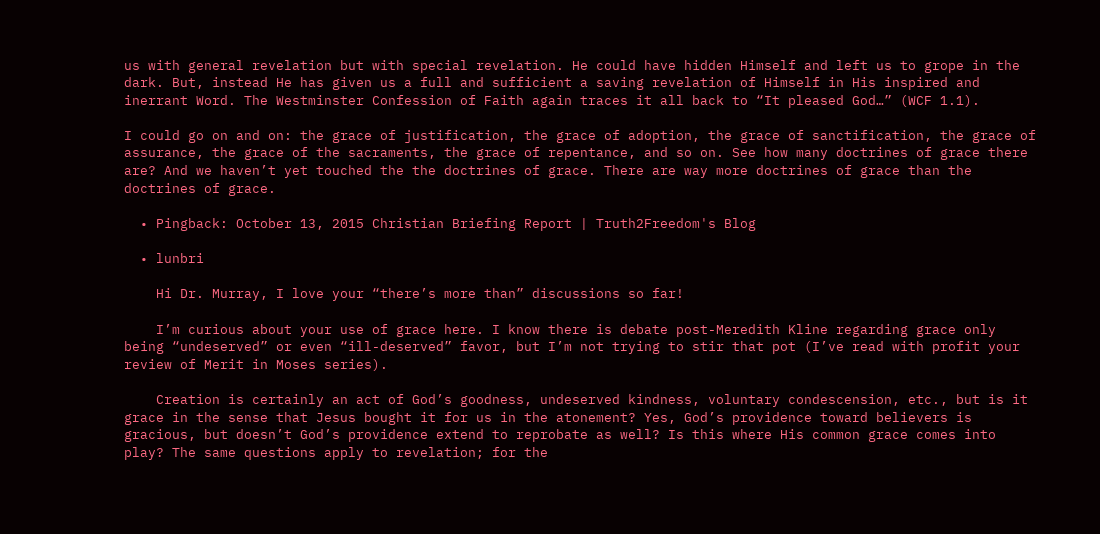us with general revelation but with special revelation. He could have hidden Himself and left us to grope in the dark. But, instead He has given us a full and sufficient a saving revelation of Himself in His inspired and inerrant Word. The Westminster Confession of Faith again traces it all back to “It pleased God…” (WCF 1.1).

I could go on and on: the grace of justification, the grace of adoption, the grace of sanctification, the grace of assurance, the grace of the sacraments, the grace of repentance, and so on. See how many doctrines of grace there are? And we haven’t yet touched the the doctrines of grace. There are way more doctrines of grace than the doctrines of grace.

  • Pingback: October 13, 2015 Christian Briefing Report | Truth2Freedom's Blog

  • lunbri

    Hi Dr. Murray, I love your “there’s more than” discussions so far!

    I’m curious about your use of grace here. I know there is debate post-Meredith Kline regarding grace only being “undeserved” or even “ill-deserved” favor, but I’m not trying to stir that pot (I’ve read with profit your review of Merit in Moses series).

    Creation is certainly an act of God’s goodness, undeserved kindness, voluntary condescension, etc., but is it grace in the sense that Jesus bought it for us in the atonement? Yes, God’s providence toward believers is gracious, but doesn’t God’s providence extend to reprobate as well? Is this where His common grace comes into play? The same questions apply to revelation; for the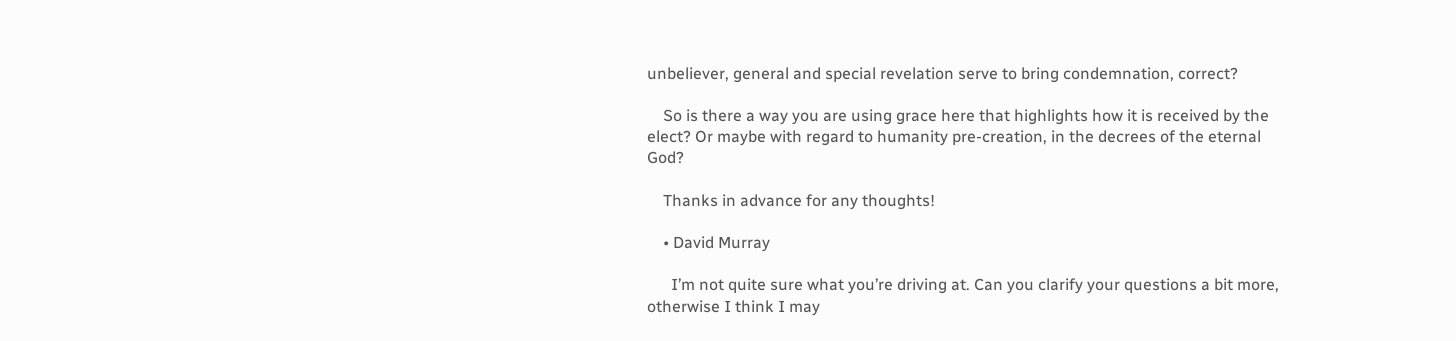unbeliever, general and special revelation serve to bring condemnation, correct?

    So is there a way you are using grace here that highlights how it is received by the elect? Or maybe with regard to humanity pre-creation, in the decrees of the eternal God?

    Thanks in advance for any thoughts!

    • David Murray

      I’m not quite sure what you’re driving at. Can you clarify your questions a bit more, otherwise I think I may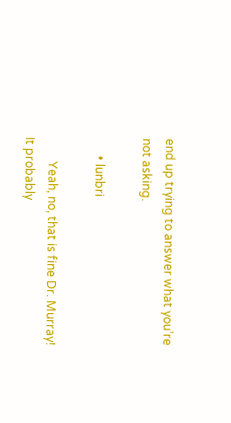end up trying to answer what you’re not asking.

      • lunbri

        Yeah, no, that is fine Dr. Murray! It probably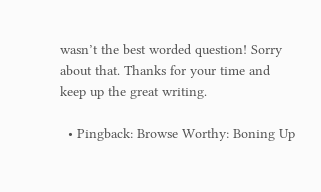wasn’t the best worded question! Sorry about that. Thanks for your time and keep up the great writing.

  • Pingback: Browse Worthy: Boning Up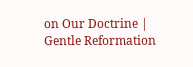on Our Doctrine | Gentle Reformation